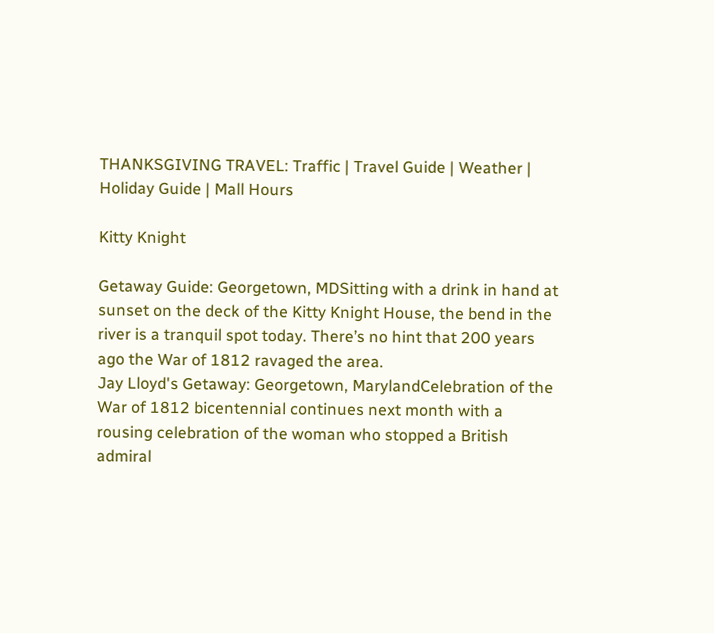THANKSGIVING TRAVEL: Traffic | Travel Guide | Weather | Holiday Guide | Mall Hours

Kitty Knight

Getaway Guide: Georgetown, MDSitting with a drink in hand at sunset on the deck of the Kitty Knight House, the bend in the river is a tranquil spot today. There’s no hint that 200 years ago the War of 1812 ravaged the area.
Jay Lloyd's Getaway: Georgetown, MarylandCelebration of the War of 1812 bicentennial continues next month with a rousing celebration of the woman who stopped a British admiral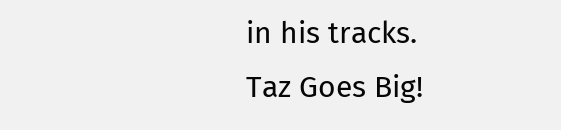in his tracks.
Taz Goes Big!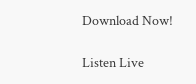Download Now!

Listen Live